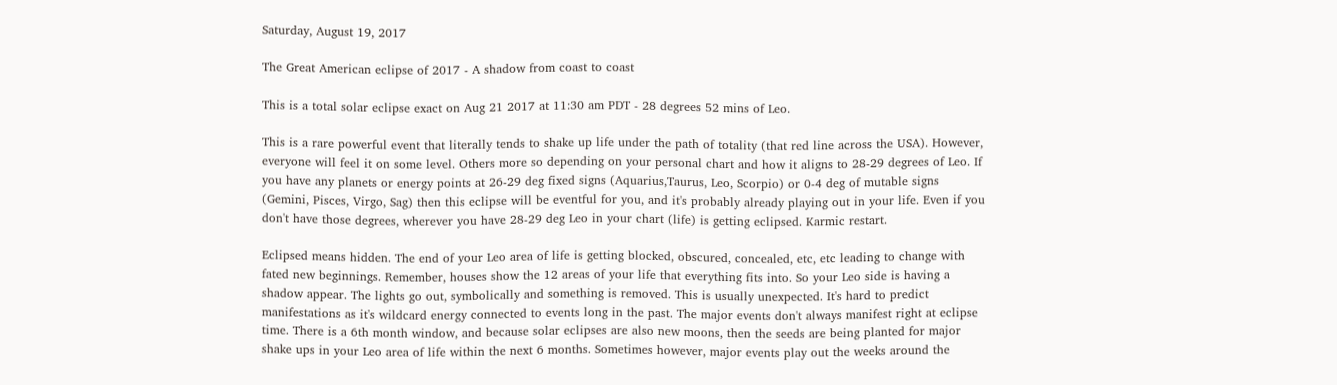Saturday, August 19, 2017

The Great American eclipse of 2017 - A shadow from coast to coast

This is a total solar eclipse exact on Aug 21 2017 at 11:30 am PDT - 28 degrees 52 mins of Leo.

This is a rare powerful event that literally tends to shake up life under the path of totality (that red line across the USA). However, everyone will feel it on some level. Others more so depending on your personal chart and how it aligns to 28-29 degrees of Leo. If you have any planets or energy points at 26-29 deg fixed signs (Aquarius,Taurus, Leo, Scorpio) or 0-4 deg of mutable signs (Gemini, Pisces, Virgo, Sag) then this eclipse will be eventful for you, and it's probably already playing out in your life. Even if you don't have those degrees, wherever you have 28-29 deg Leo in your chart (life) is getting eclipsed. Karmic restart.

Eclipsed means hidden. The end of your Leo area of life is getting blocked, obscured, concealed, etc, etc leading to change with fated new beginnings. Remember, houses show the 12 areas of your life that everything fits into. So your Leo side is having a shadow appear. The lights go out, symbolically and something is removed. This is usually unexpected. It's hard to predict manifestations as it's wildcard energy connected to events long in the past. The major events don't always manifest right at eclipse time. There is a 6th month window, and because solar eclipses are also new moons, then the seeds are being planted for major shake ups in your Leo area of life within the next 6 months. Sometimes however, major events play out the weeks around the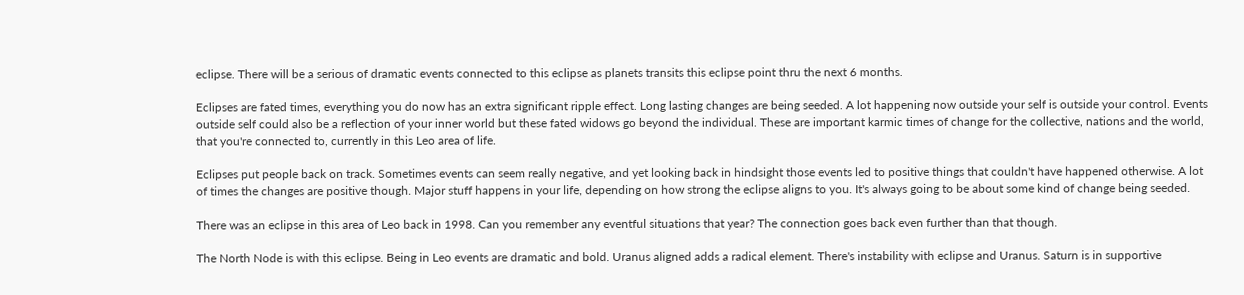eclipse. There will be a serious of dramatic events connected to this eclipse as planets transits this eclipse point thru the next 6 months.

Eclipses are fated times, everything you do now has an extra significant ripple effect. Long lasting changes are being seeded. A lot happening now outside your self is outside your control. Events outside self could also be a reflection of your inner world but these fated widows go beyond the individual. These are important karmic times of change for the collective, nations and the world, that you're connected to, currently in this Leo area of life.

Eclipses put people back on track. Sometimes events can seem really negative, and yet looking back in hindsight those events led to positive things that couldn't have happened otherwise. A lot of times the changes are positive though. Major stuff happens in your life, depending on how strong the eclipse aligns to you. It's always going to be about some kind of change being seeded.

There was an eclipse in this area of Leo back in 1998. Can you remember any eventful situations that year? The connection goes back even further than that though.

The North Node is with this eclipse. Being in Leo events are dramatic and bold. Uranus aligned adds a radical element. There's instability with eclipse and Uranus. Saturn is in supportive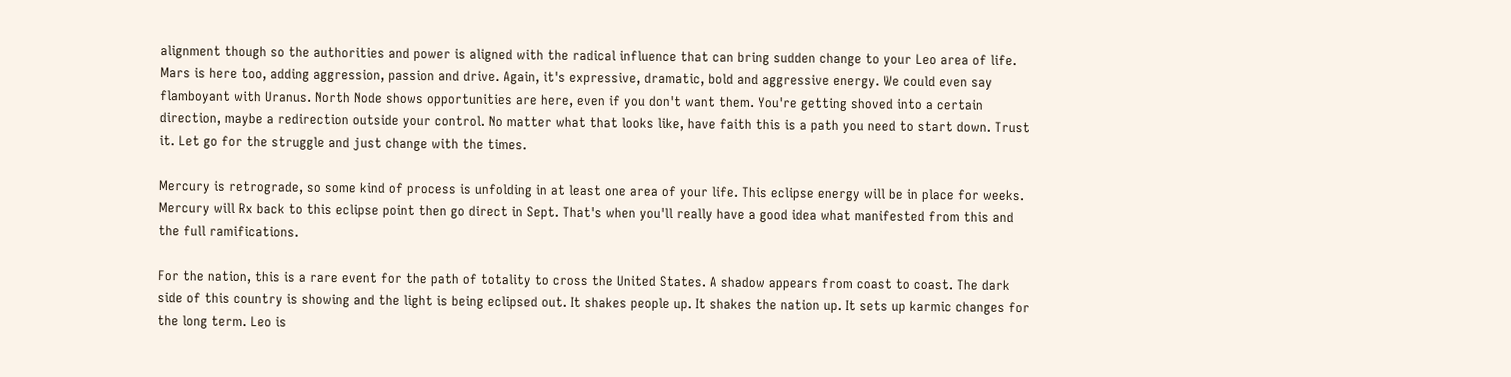alignment though so the authorities and power is aligned with the radical influence that can bring sudden change to your Leo area of life. Mars is here too, adding aggression, passion and drive. Again, it's expressive, dramatic, bold and aggressive energy. We could even say flamboyant with Uranus. North Node shows opportunities are here, even if you don't want them. You're getting shoved into a certain direction, maybe a redirection outside your control. No matter what that looks like, have faith this is a path you need to start down. Trust it. Let go for the struggle and just change with the times.

Mercury is retrograde, so some kind of process is unfolding in at least one area of your life. This eclipse energy will be in place for weeks. Mercury will Rx back to this eclipse point then go direct in Sept. That's when you'll really have a good idea what manifested from this and the full ramifications.

For the nation, this is a rare event for the path of totality to cross the United States. A shadow appears from coast to coast. The dark side of this country is showing and the light is being eclipsed out. It shakes people up. It shakes the nation up. It sets up karmic changes for the long term. Leo is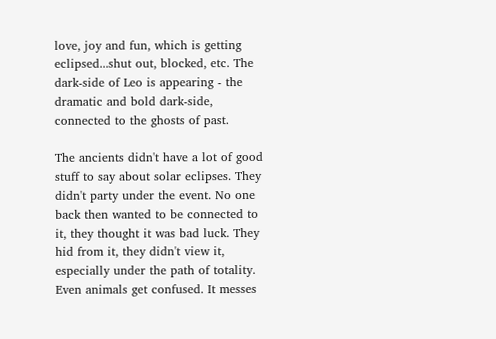love, joy and fun, which is getting eclipsed...shut out, blocked, etc. The dark-side of Leo is appearing - the dramatic and bold dark-side, connected to the ghosts of past.

The ancients didn't have a lot of good stuff to say about solar eclipses. They didn't party under the event. No one back then wanted to be connected to it, they thought it was bad luck. They hid from it, they didn't view it, especially under the path of totality. Even animals get confused. It messes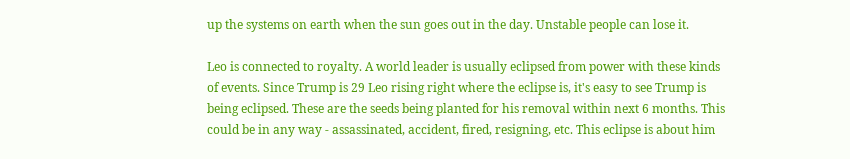up the systems on earth when the sun goes out in the day. Unstable people can lose it.

Leo is connected to royalty. A world leader is usually eclipsed from power with these kinds of events. Since Trump is 29 Leo rising right where the eclipse is, it's easy to see Trump is being eclipsed. These are the seeds being planted for his removal within next 6 months. This could be in any way - assassinated, accident, fired, resigning, etc. This eclipse is about him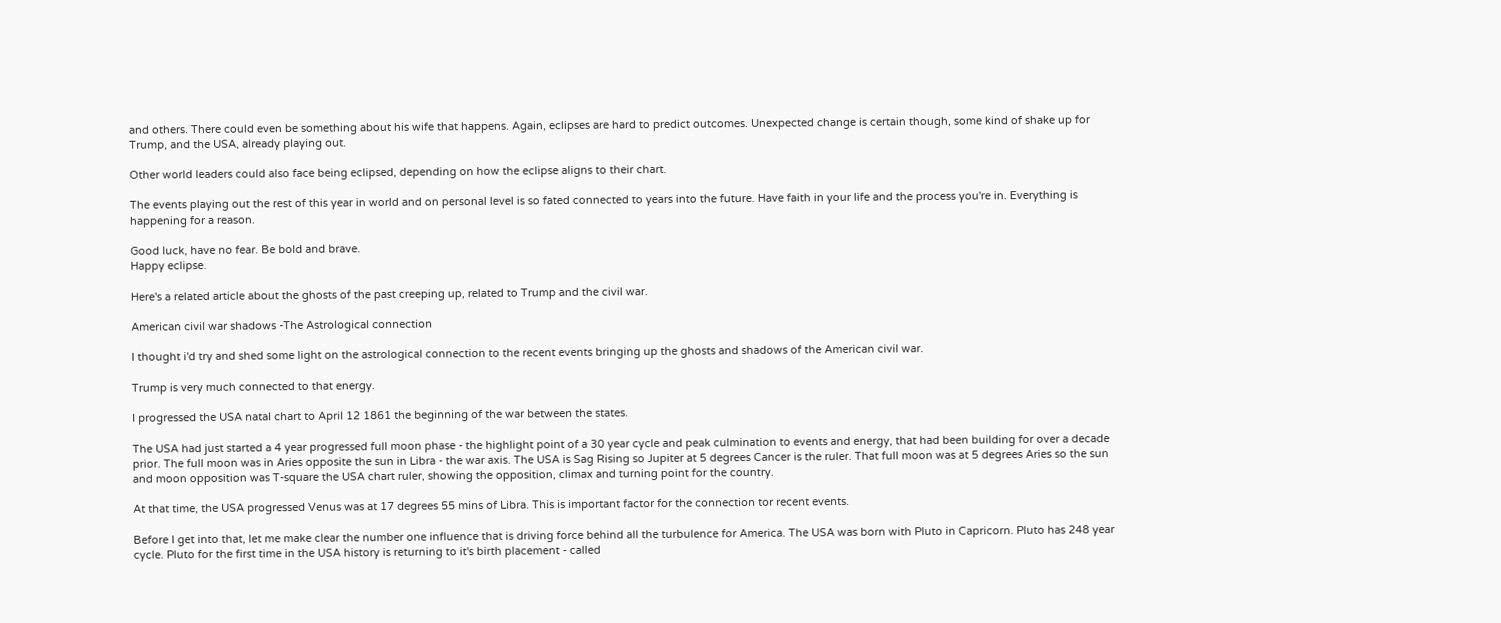and others. There could even be something about his wife that happens. Again, eclipses are hard to predict outcomes. Unexpected change is certain though, some kind of shake up for Trump, and the USA, already playing out.

Other world leaders could also face being eclipsed, depending on how the eclipse aligns to their chart.

The events playing out the rest of this year in world and on personal level is so fated connected to years into the future. Have faith in your life and the process you're in. Everything is happening for a reason.

Good luck, have no fear. Be bold and brave.
Happy eclipse.

Here's a related article about the ghosts of the past creeping up, related to Trump and the civil war.

American civil war shadows -The Astrological connection

I thought i'd try and shed some light on the astrological connection to the recent events bringing up the ghosts and shadows of the American civil war.

Trump is very much connected to that energy.

I progressed the USA natal chart to April 12 1861 the beginning of the war between the states.

The USA had just started a 4 year progressed full moon phase - the highlight point of a 30 year cycle and peak culmination to events and energy, that had been building for over a decade prior. The full moon was in Aries opposite the sun in Libra - the war axis. The USA is Sag Rising so Jupiter at 5 degrees Cancer is the ruler. That full moon was at 5 degrees Aries so the sun and moon opposition was T-square the USA chart ruler, showing the opposition, climax and turning point for the country.

At that time, the USA progressed Venus was at 17 degrees 55 mins of Libra. This is important factor for the connection tor recent events.

Before I get into that, let me make clear the number one influence that is driving force behind all the turbulence for America. The USA was born with Pluto in Capricorn. Pluto has 248 year cycle. Pluto for the first time in the USA history is returning to it's birth placement - called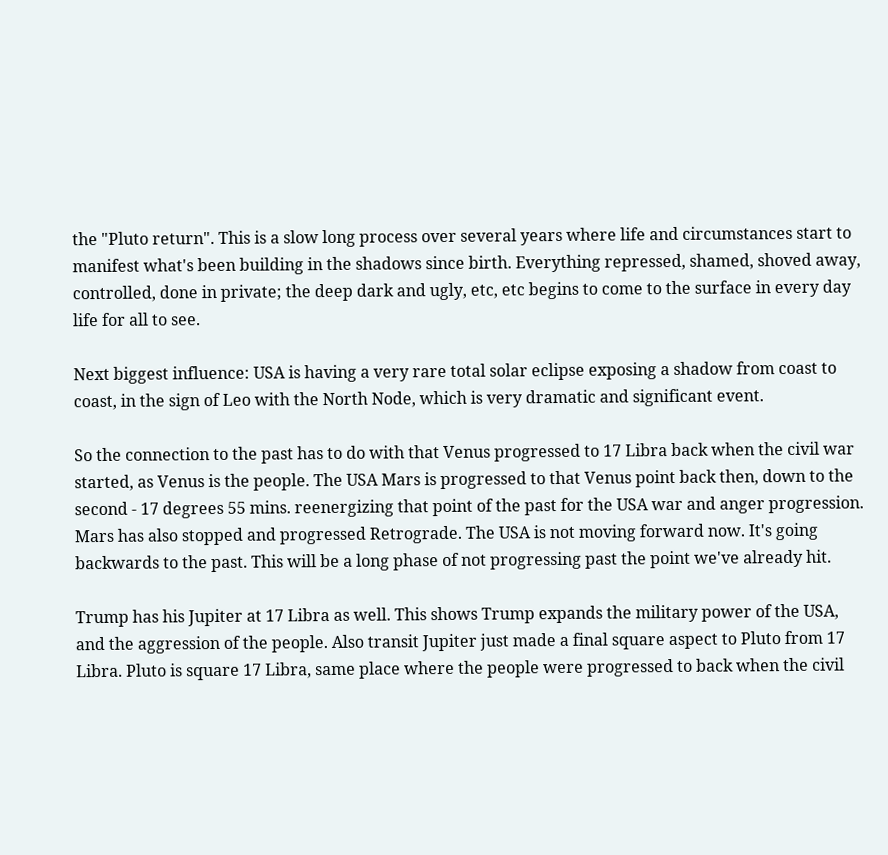the "Pluto return". This is a slow long process over several years where life and circumstances start to manifest what's been building in the shadows since birth. Everything repressed, shamed, shoved away, controlled, done in private; the deep dark and ugly, etc, etc begins to come to the surface in every day life for all to see.

Next biggest influence: USA is having a very rare total solar eclipse exposing a shadow from coast to coast, in the sign of Leo with the North Node, which is very dramatic and significant event.

So the connection to the past has to do with that Venus progressed to 17 Libra back when the civil war started, as Venus is the people. The USA Mars is progressed to that Venus point back then, down to the second - 17 degrees 55 mins. reenergizing that point of the past for the USA war and anger progression.  Mars has also stopped and progressed Retrograde. The USA is not moving forward now. It's going backwards to the past. This will be a long phase of not progressing past the point we've already hit.

Trump has his Jupiter at 17 Libra as well. This shows Trump expands the military power of the USA, and the aggression of the people. Also transit Jupiter just made a final square aspect to Pluto from 17 Libra. Pluto is square 17 Libra, same place where the people were progressed to back when the civil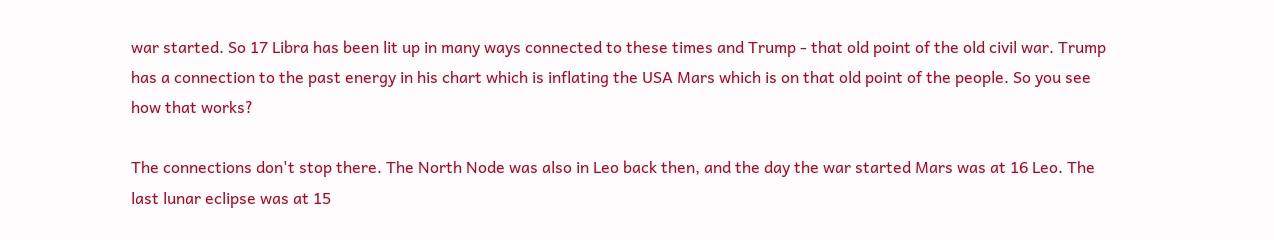war started. So 17 Libra has been lit up in many ways connected to these times and Trump - that old point of the old civil war. Trump has a connection to the past energy in his chart which is inflating the USA Mars which is on that old point of the people. So you see how that works?

The connections don't stop there. The North Node was also in Leo back then, and the day the war started Mars was at 16 Leo. The last lunar eclipse was at 15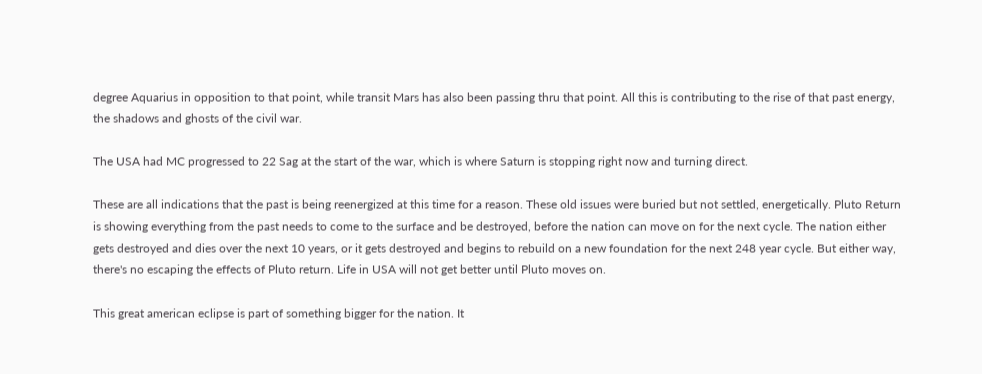degree Aquarius in opposition to that point, while transit Mars has also been passing thru that point. All this is contributing to the rise of that past energy, the shadows and ghosts of the civil war.

The USA had MC progressed to 22 Sag at the start of the war, which is where Saturn is stopping right now and turning direct.

These are all indications that the past is being reenergized at this time for a reason. These old issues were buried but not settled, energetically. Pluto Return is showing everything from the past needs to come to the surface and be destroyed, before the nation can move on for the next cycle. The nation either gets destroyed and dies over the next 10 years, or it gets destroyed and begins to rebuild on a new foundation for the next 248 year cycle. But either way, there's no escaping the effects of Pluto return. Life in USA will not get better until Pluto moves on.

This great american eclipse is part of something bigger for the nation. It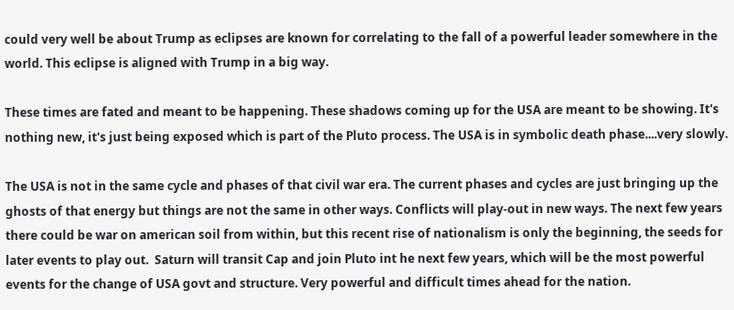could very well be about Trump as eclipses are known for correlating to the fall of a powerful leader somewhere in the world. This eclipse is aligned with Trump in a big way.

These times are fated and meant to be happening. These shadows coming up for the USA are meant to be showing. It's nothing new, it's just being exposed which is part of the Pluto process. The USA is in symbolic death phase....very slowly.

The USA is not in the same cycle and phases of that civil war era. The current phases and cycles are just bringing up the ghosts of that energy but things are not the same in other ways. Conflicts will play-out in new ways. The next few years there could be war on american soil from within, but this recent rise of nationalism is only the beginning, the seeds for later events to play out.  Saturn will transit Cap and join Pluto int he next few years, which will be the most powerful events for the change of USA govt and structure. Very powerful and difficult times ahead for the nation.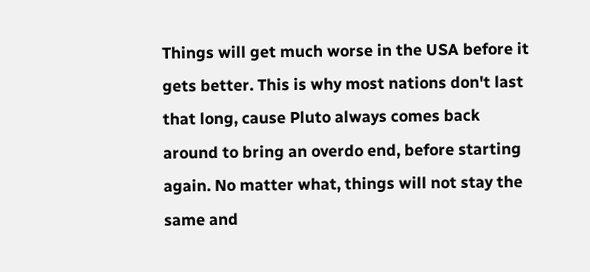Things will get much worse in the USA before it gets better. This is why most nations don't last that long, cause Pluto always comes back around to bring an overdo end, before starting again. No matter what, things will not stay the same and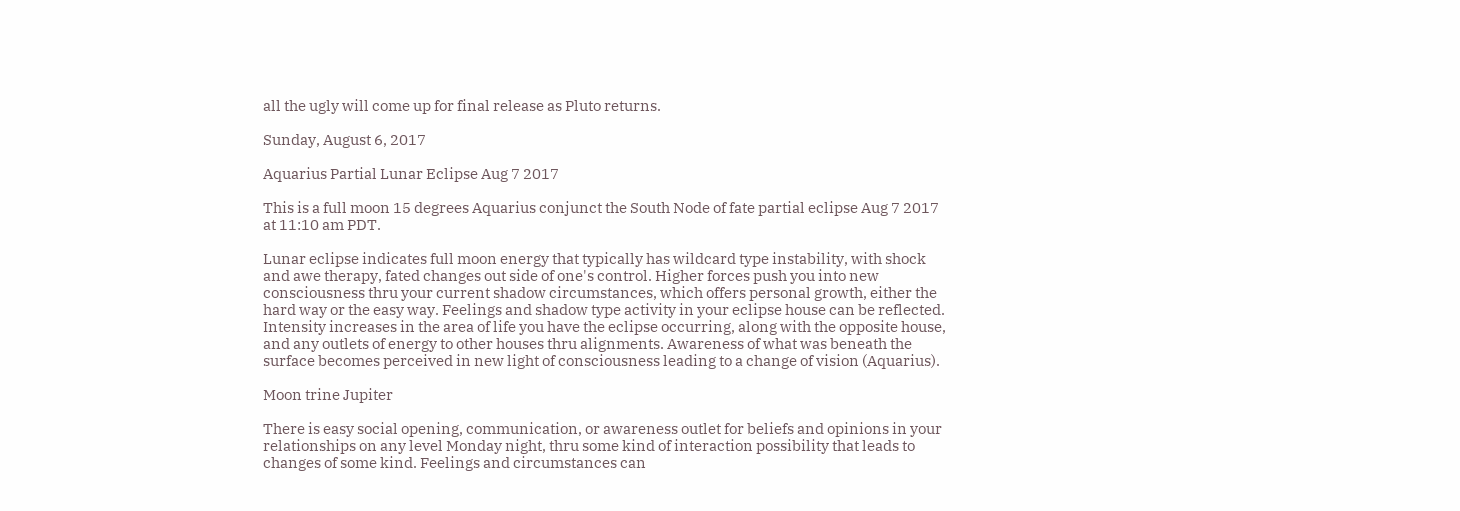all the ugly will come up for final release as Pluto returns.

Sunday, August 6, 2017

Aquarius Partial Lunar Eclipse Aug 7 2017

This is a full moon 15 degrees Aquarius conjunct the South Node of fate partial eclipse Aug 7 2017 at 11:10 am PDT.

Lunar eclipse indicates full moon energy that typically has wildcard type instability, with shock and awe therapy, fated changes out side of one's control. Higher forces push you into new consciousness thru your current shadow circumstances, which offers personal growth, either the hard way or the easy way. Feelings and shadow type activity in your eclipse house can be reflected. Intensity increases in the area of life you have the eclipse occurring, along with the opposite house, and any outlets of energy to other houses thru alignments. Awareness of what was beneath the surface becomes perceived in new light of consciousness leading to a change of vision (Aquarius).

Moon trine Jupiter

There is easy social opening, communication, or awareness outlet for beliefs and opinions in your relationships on any level Monday night, thru some kind of interaction possibility that leads to changes of some kind. Feelings and circumstances can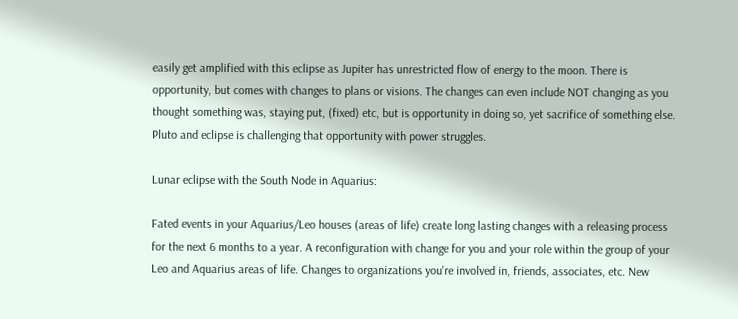easily get amplified with this eclipse as Jupiter has unrestricted flow of energy to the moon. There is opportunity, but comes with changes to plans or visions. The changes can even include NOT changing as you thought something was, staying put, (fixed) etc, but is opportunity in doing so, yet sacrifice of something else. Pluto and eclipse is challenging that opportunity with power struggles.

Lunar eclipse with the South Node in Aquarius:

Fated events in your Aquarius/Leo houses (areas of life) create long lasting changes with a releasing process for the next 6 months to a year. A reconfiguration with change for you and your role within the group of your Leo and Aquarius areas of life. Changes to organizations you're involved in, friends, associates, etc. New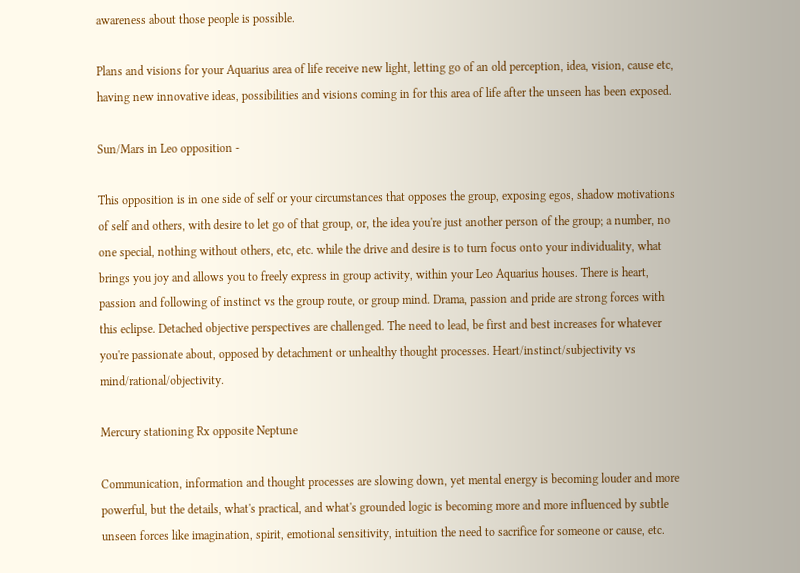awareness about those people is possible.

Plans and visions for your Aquarius area of life receive new light, letting go of an old perception, idea, vision, cause etc, having new innovative ideas, possibilities and visions coming in for this area of life after the unseen has been exposed.

Sun/Mars in Leo opposition -

This opposition is in one side of self or your circumstances that opposes the group, exposing egos, shadow motivations of self and others, with desire to let go of that group, or, the idea you're just another person of the group; a number, no one special, nothing without others, etc, etc. while the drive and desire is to turn focus onto your individuality, what brings you joy and allows you to freely express in group activity, within your Leo Aquarius houses. There is heart, passion and following of instinct vs the group route, or group mind. Drama, passion and pride are strong forces with this eclipse. Detached objective perspectives are challenged. The need to lead, be first and best increases for whatever you're passionate about, opposed by detachment or unhealthy thought processes. Heart/instinct/subjectivity vs mind/rational/objectivity.

Mercury stationing Rx opposite Neptune

Communication, information and thought processes are slowing down, yet mental energy is becoming louder and more powerful, but the details, what's practical, and what's grounded logic is becoming more and more influenced by subtle unseen forces like imagination, spirit, emotional sensitivity, intuition the need to sacrifice for someone or cause, etc.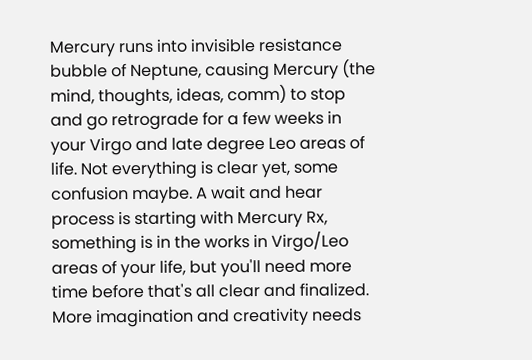Mercury runs into invisible resistance bubble of Neptune, causing Mercury (the mind, thoughts, ideas, comm) to stop and go retrograde for a few weeks in your Virgo and late degree Leo areas of life. Not everything is clear yet, some confusion maybe. A wait and hear process is starting with Mercury Rx, something is in the works in Virgo/Leo areas of your life, but you'll need more time before that's all clear and finalized. More imagination and creativity needs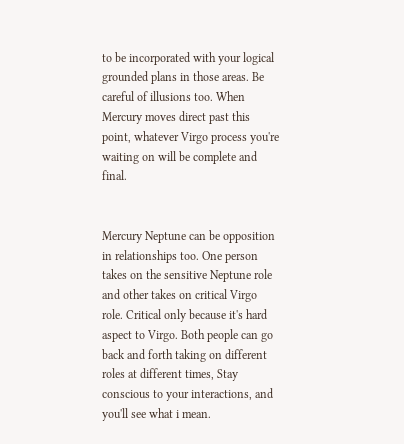to be incorporated with your logical grounded plans in those areas. Be careful of illusions too. When Mercury moves direct past this point, whatever Virgo process you're waiting on will be complete and final.


Mercury Neptune can be opposition in relationships too. One person takes on the sensitive Neptune role and other takes on critical Virgo role. Critical only because it's hard aspect to Virgo. Both people can go back and forth taking on different roles at different times, Stay conscious to your interactions, and you'll see what i mean.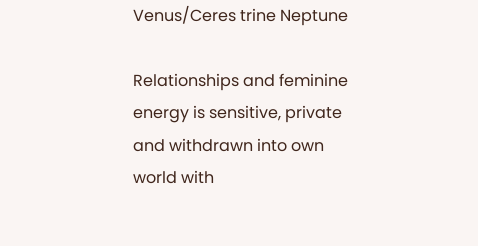Venus/Ceres trine Neptune

Relationships and feminine energy is sensitive, private and withdrawn into own world with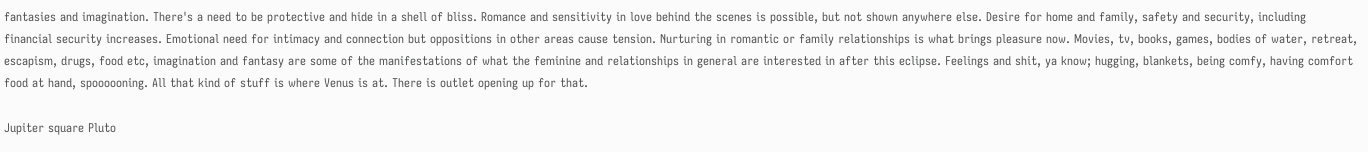fantasies and imagination. There's a need to be protective and hide in a shell of bliss. Romance and sensitivity in love behind the scenes is possible, but not shown anywhere else. Desire for home and family, safety and security, including financial security increases. Emotional need for intimacy and connection but oppositions in other areas cause tension. Nurturing in romantic or family relationships is what brings pleasure now. Movies, tv, books, games, bodies of water, retreat, escapism, drugs, food etc, imagination and fantasy are some of the manifestations of what the feminine and relationships in general are interested in after this eclipse. Feelings and shit, ya know; hugging, blankets, being comfy, having comfort food at hand, spoooooning. All that kind of stuff is where Venus is at. There is outlet opening up for that.

Jupiter square Pluto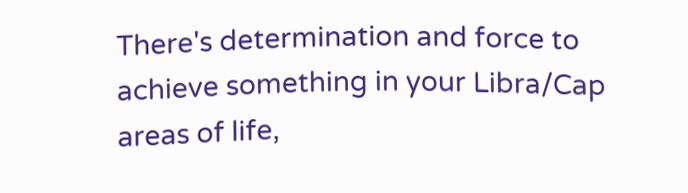There's determination and force to achieve something in your Libra/Cap areas of life,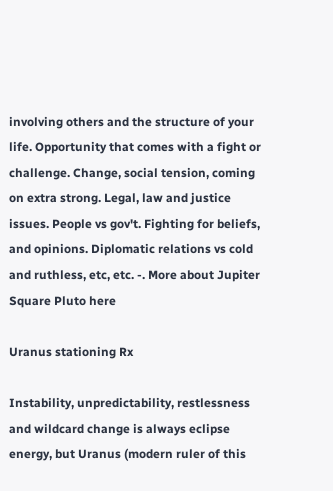involving others and the structure of your life. Opportunity that comes with a fight or challenge. Change, social tension, coming on extra strong. Legal, law and justice issues. People vs gov't. Fighting for beliefs, and opinions. Diplomatic relations vs cold and ruthless, etc, etc. -. More about Jupiter Square Pluto here

Uranus stationing Rx

Instability, unpredictability, restlessness and wildcard change is always eclipse energy, but Uranus (modern ruler of this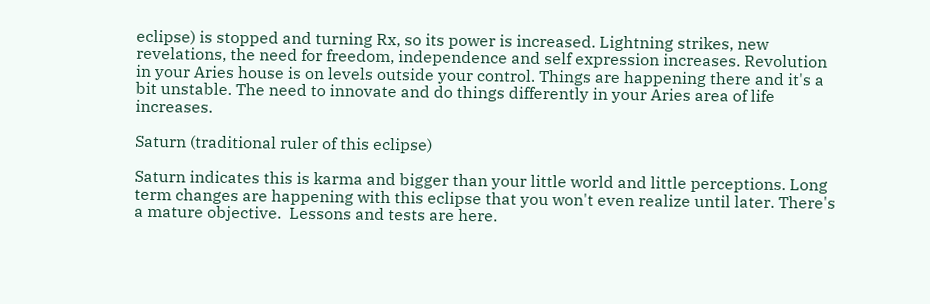eclipse) is stopped and turning Rx, so its power is increased. Lightning strikes, new revelations, the need for freedom, independence and self expression increases. Revolution in your Aries house is on levels outside your control. Things are happening there and it's a bit unstable. The need to innovate and do things differently in your Aries area of life increases.

Saturn (traditional ruler of this eclipse)

Saturn indicates this is karma and bigger than your little world and little perceptions. Long term changes are happening with this eclipse that you won't even realize until later. There's a mature objective.  Lessons and tests are here.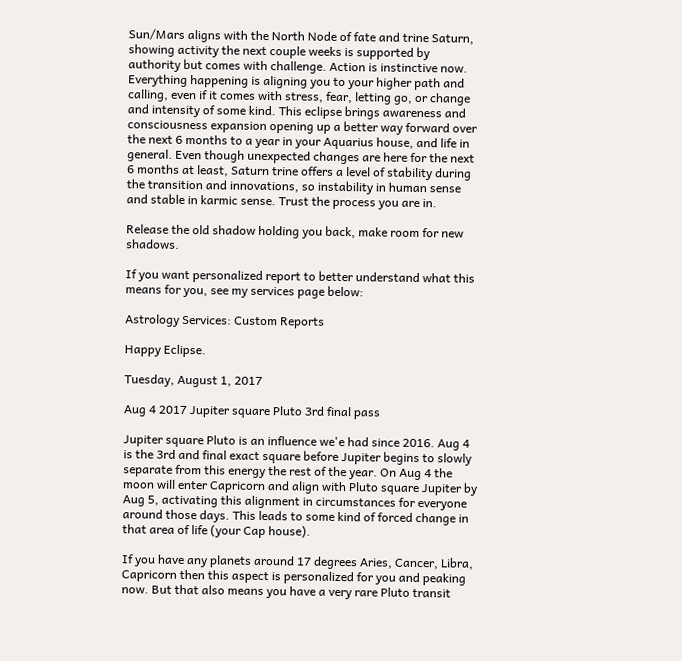Sun/Mars aligns with the North Node of fate and trine Saturn, showing activity the next couple weeks is supported by authority but comes with challenge. Action is instinctive now. Everything happening is aligning you to your higher path and calling, even if it comes with stress, fear, letting go, or change and intensity of some kind. This eclipse brings awareness and consciousness expansion opening up a better way forward over the next 6 months to a year in your Aquarius house, and life in general. Even though unexpected changes are here for the next 6 months at least, Saturn trine offers a level of stability during the transition and innovations, so instability in human sense and stable in karmic sense. Trust the process you are in.

Release the old shadow holding you back, make room for new shadows.

If you want personalized report to better understand what this means for you, see my services page below:

Astrology Services: Custom Reports

Happy Eclipse.

Tuesday, August 1, 2017

Aug 4 2017 Jupiter square Pluto 3rd final pass

Jupiter square Pluto is an influence we'e had since 2016. Aug 4 is the 3rd and final exact square before Jupiter begins to slowly separate from this energy the rest of the year. On Aug 4 the moon will enter Capricorn and align with Pluto square Jupiter by Aug 5, activating this alignment in circumstances for everyone around those days. This leads to some kind of forced change in that area of life (your Cap house).

If you have any planets around 17 degrees Aries, Cancer, Libra, Capricorn then this aspect is personalized for you and peaking now. But that also means you have a very rare Pluto transit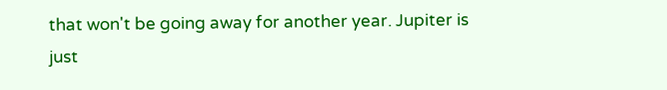that won't be going away for another year. Jupiter is just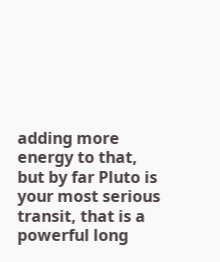adding more energy to that, but by far Pluto is your most serious transit, that is a powerful long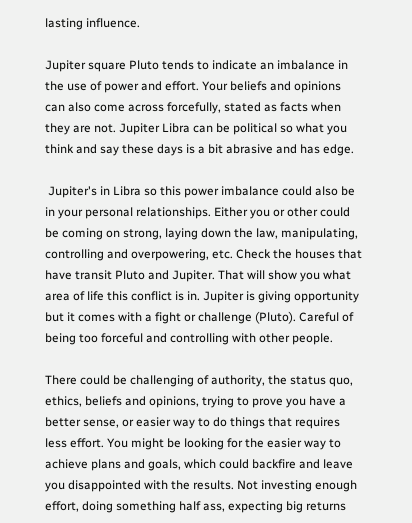lasting influence.

Jupiter square Pluto tends to indicate an imbalance in the use of power and effort. Your beliefs and opinions can also come across forcefully, stated as facts when they are not. Jupiter Libra can be political so what you think and say these days is a bit abrasive and has edge.

 Jupiter's in Libra so this power imbalance could also be in your personal relationships. Either you or other could be coming on strong, laying down the law, manipulating, controlling and overpowering, etc. Check the houses that have transit Pluto and Jupiter. That will show you what area of life this conflict is in. Jupiter is giving opportunity but it comes with a fight or challenge (Pluto). Careful of being too forceful and controlling with other people.

There could be challenging of authority, the status quo, ethics, beliefs and opinions, trying to prove you have a better sense, or easier way to do things that requires less effort. You might be looking for the easier way to achieve plans and goals, which could backfire and leave you disappointed with the results. Not investing enough effort, doing something half ass, expecting big returns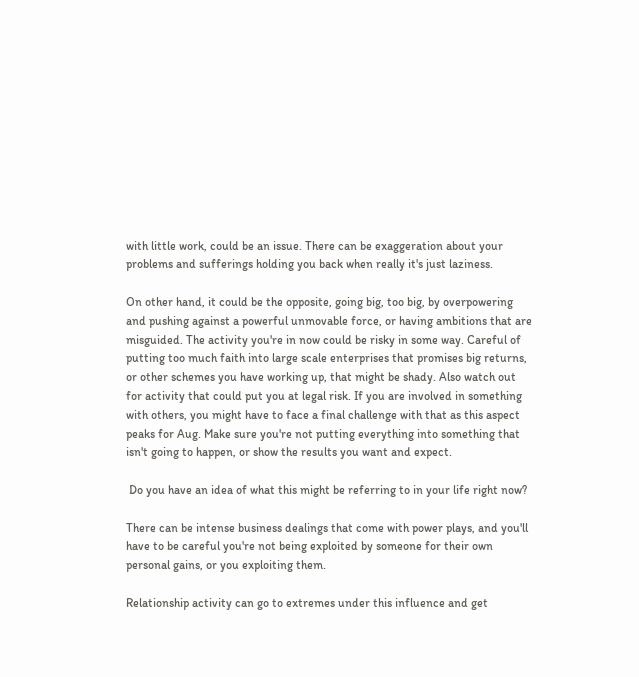with little work, could be an issue. There can be exaggeration about your problems and sufferings holding you back when really it's just laziness.

On other hand, it could be the opposite, going big, too big, by overpowering and pushing against a powerful unmovable force, or having ambitions that are misguided. The activity you're in now could be risky in some way. Careful of putting too much faith into large scale enterprises that promises big returns, or other schemes you have working up, that might be shady. Also watch out for activity that could put you at legal risk. If you are involved in something with others, you might have to face a final challenge with that as this aspect peaks for Aug. Make sure you're not putting everything into something that isn't going to happen, or show the results you want and expect.

 Do you have an idea of what this might be referring to in your life right now?

There can be intense business dealings that come with power plays, and you'll have to be careful you're not being exploited by someone for their own personal gains, or you exploiting them.

Relationship activity can go to extremes under this influence and get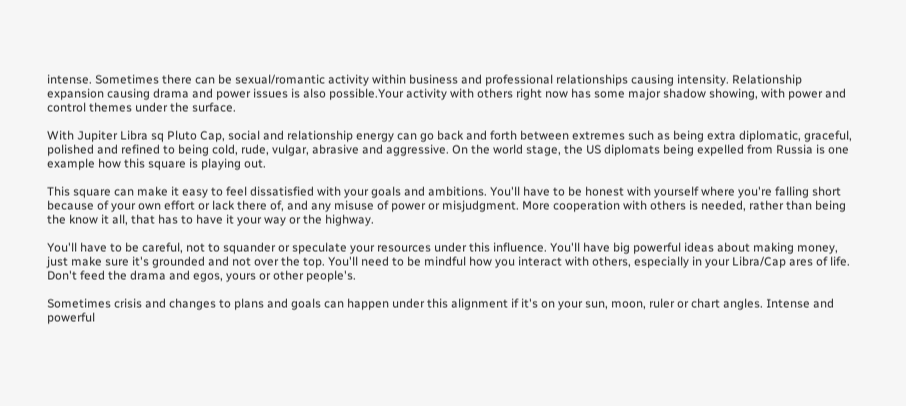intense. Sometimes there can be sexual/romantic activity within business and professional relationships causing intensity. Relationship expansion causing drama and power issues is also possible.Your activity with others right now has some major shadow showing, with power and control themes under the surface.

With Jupiter Libra sq Pluto Cap, social and relationship energy can go back and forth between extremes such as being extra diplomatic, graceful, polished and refined to being cold, rude, vulgar, abrasive and aggressive. On the world stage, the US diplomats being expelled from Russia is one example how this square is playing out.

This square can make it easy to feel dissatisfied with your goals and ambitions. You'll have to be honest with yourself where you're falling short because of your own effort or lack there of, and any misuse of power or misjudgment. More cooperation with others is needed, rather than being the know it all, that has to have it your way or the highway.

You'll have to be careful, not to squander or speculate your resources under this influence. You'll have big powerful ideas about making money, just make sure it's grounded and not over the top. You'll need to be mindful how you interact with others, especially in your Libra/Cap ares of life. Don't feed the drama and egos, yours or other people's.

Sometimes crisis and changes to plans and goals can happen under this alignment if it's on your sun, moon, ruler or chart angles. Intense and powerful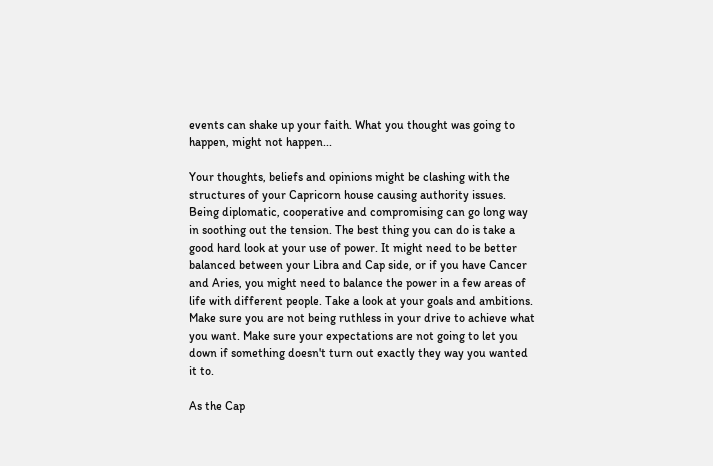events can shake up your faith. What you thought was going to happen, might not happen...

Your thoughts, beliefs and opinions might be clashing with the structures of your Capricorn house causing authority issues. Being diplomatic, cooperative and compromising can go long way in soothing out the tension. The best thing you can do is take a good hard look at your use of power. It might need to be better balanced between your Libra and Cap side, or if you have Cancer and Aries, you might need to balance the power in a few areas of life with different people. Take a look at your goals and ambitions. Make sure you are not being ruthless in your drive to achieve what you want. Make sure your expectations are not going to let you down if something doesn't turn out exactly they way you wanted it to.

As the Cap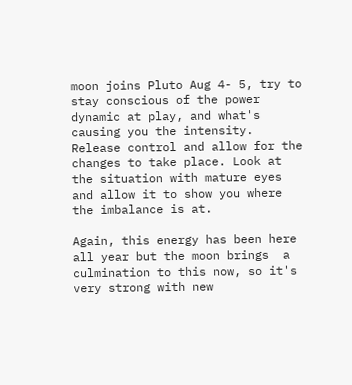moon joins Pluto Aug 4- 5, try to stay conscious of the power dynamic at play, and what's causing you the intensity. Release control and allow for the changes to take place. Look at the situation with mature eyes and allow it to show you where the imbalance is at.

Again, this energy has been here all year but the moon brings  a culmination to this now, so it's very strong with new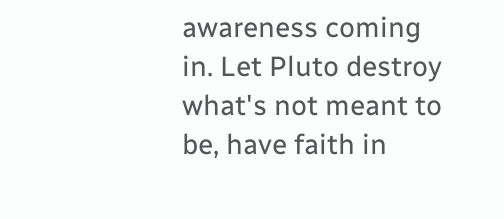awareness coming in. Let Pluto destroy what's not meant to be, have faith in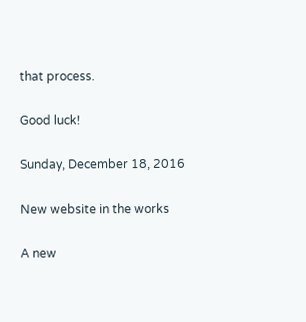that process.

Good luck!

Sunday, December 18, 2016

New website in the works

A new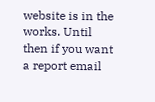website is in the works. Until then if you want a report email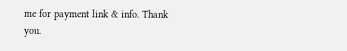me for payment link & info. Thank you.